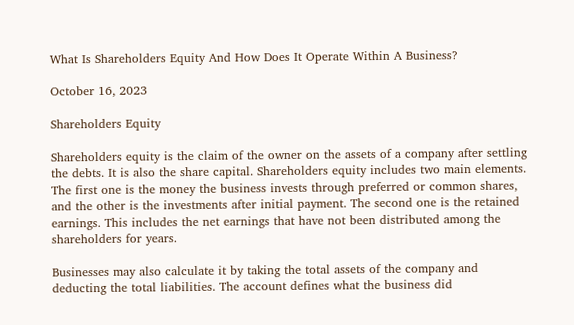What Is Shareholders Equity And How Does It Operate Within A Business?

October 16, 2023

Shareholders Equity

Shareholders equity is the claim of the owner on the assets of a company after settling the debts. It is also the share capital. Shareholders equity includes two main elements. The first one is the money the business invests through preferred or common shares, and the other is the investments after initial payment. The second one is the retained earnings. This includes the net earnings that have not been distributed among the shareholders for years.

Businesses may also calculate it by taking the total assets of the company and deducting the total liabilities. The account defines what the business did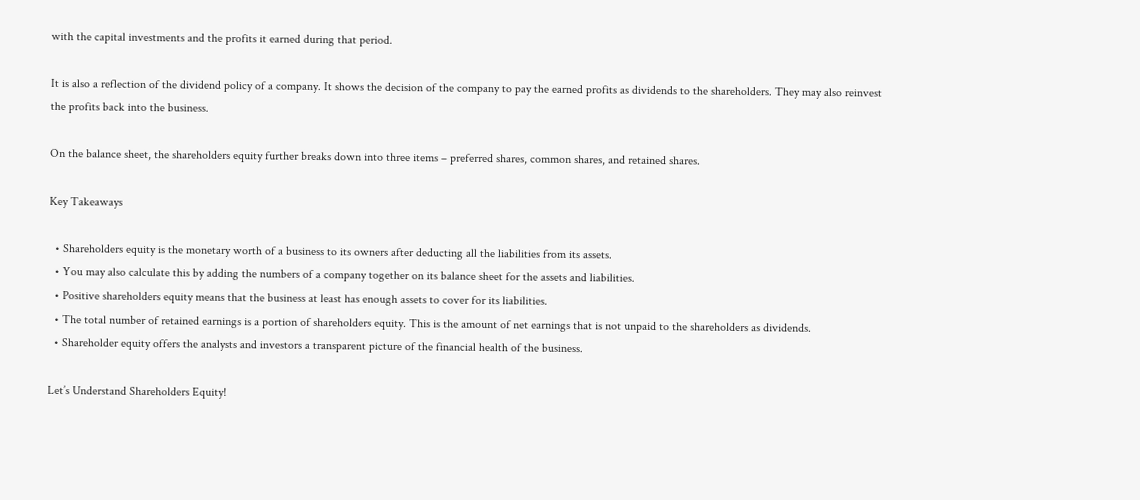with the capital investments and the profits it earned during that period.

It is also a reflection of the dividend policy of a company. It shows the decision of the company to pay the earned profits as dividends to the shareholders. They may also reinvest the profits back into the business.

On the balance sheet, the shareholders equity further breaks down into three items – preferred shares, common shares, and retained shares.

Key Takeaways

  • Shareholders equity is the monetary worth of a business to its owners after deducting all the liabilities from its assets.
  • You may also calculate this by adding the numbers of a company together on its balance sheet for the assets and liabilities.
  • Positive shareholders equity means that the business at least has enough assets to cover for its liabilities.
  • The total number of retained earnings is a portion of shareholders equity. This is the amount of net earnings that is not unpaid to the shareholders as dividends.
  • Shareholder equity offers the analysts and investors a transparent picture of the financial health of the business.

Let’s Understand Shareholders Equity!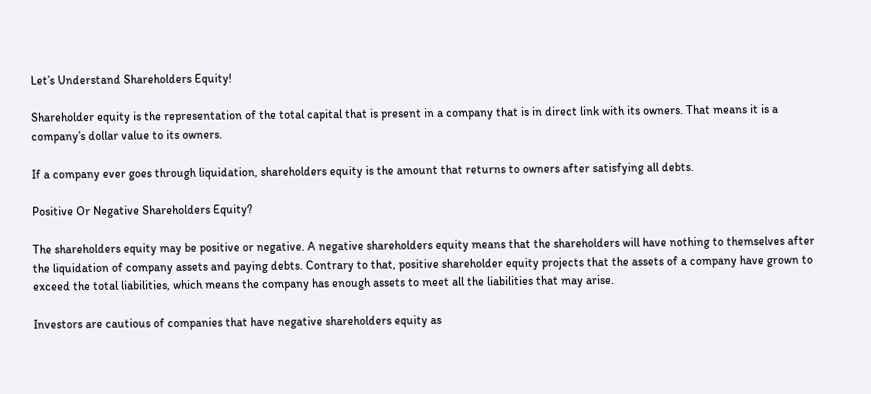Let’s Understand Shareholders Equity!

Shareholder equity is the representation of the total capital that is present in a company that is in direct link with its owners. That means it is a company’s dollar value to its owners.

If a company ever goes through liquidation, shareholders equity is the amount that returns to owners after satisfying all debts.

Positive Or Negative Shareholders Equity?

The shareholders equity may be positive or negative. A negative shareholders equity means that the shareholders will have nothing to themselves after the liquidation of company assets and paying debts. Contrary to that, positive shareholder equity projects that the assets of a company have grown to exceed the total liabilities, which means the company has enough assets to meet all the liabilities that may arise.

Investors are cautious of companies that have negative shareholders equity as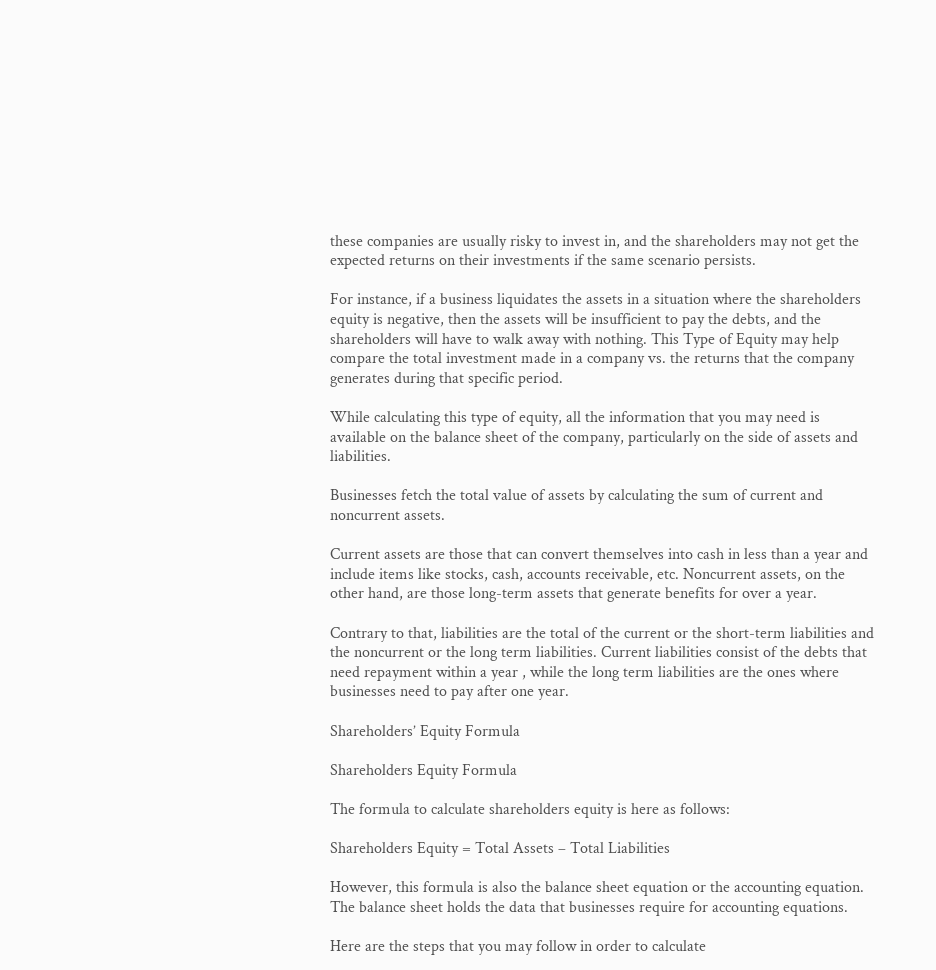these companies are usually risky to invest in, and the shareholders may not get the expected returns on their investments if the same scenario persists.

For instance, if a business liquidates the assets in a situation where the shareholders equity is negative, then the assets will be insufficient to pay the debts, and the shareholders will have to walk away with nothing. This Type of Equity may help compare the total investment made in a company vs. the returns that the company generates during that specific period.

While calculating this type of equity, all the information that you may need is available on the balance sheet of the company, particularly on the side of assets and liabilities.

Businesses fetch the total value of assets by calculating the sum of current and noncurrent assets.

Current assets are those that can convert themselves into cash in less than a year and include items like stocks, cash, accounts receivable, etc. Noncurrent assets, on the other hand, are those long-term assets that generate benefits for over a year.

Contrary to that, liabilities are the total of the current or the short-term liabilities and the noncurrent or the long term liabilities. Current liabilities consist of the debts that need repayment within a year , while the long term liabilities are the ones where businesses need to pay after one year.

Shareholders’ Equity Formula

Shareholders Equity Formula

The formula to calculate shareholders equity is here as follows:

Shareholders Equity = Total Assets – Total Liabilities

However, this formula is also the balance sheet equation or the accounting equation. The balance sheet holds the data that businesses require for accounting equations.

Here are the steps that you may follow in order to calculate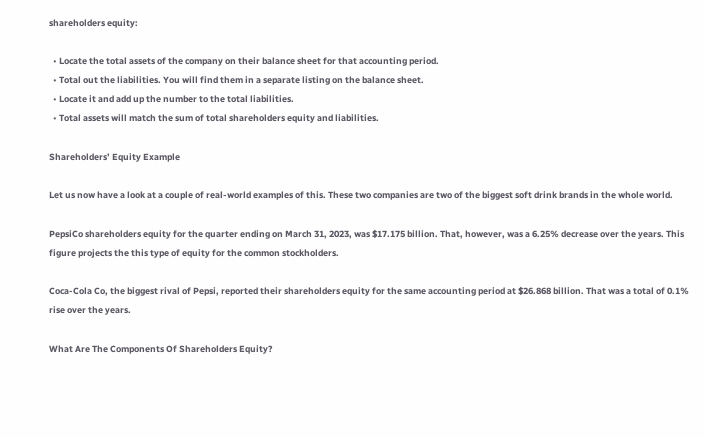shareholders equity:

  • Locate the total assets of the company on their balance sheet for that accounting period.
  • Total out the liabilities. You will find them in a separate listing on the balance sheet.
  • Locate it and add up the number to the total liabilities.
  • Total assets will match the sum of total shareholders equity and liabilities.

Shareholders’ Equity Example

Let us now have a look at a couple of real-world examples of this. These two companies are two of the biggest soft drink brands in the whole world.

PepsiCo shareholders equity for the quarter ending on March 31, 2023, was $17.175 billion. That, however, was a 6.25% decrease over the years. This figure projects the this type of equity for the common stockholders.

Coca-Cola Co, the biggest rival of Pepsi, reported their shareholders equity for the same accounting period at $26.868 billion. That was a total of 0.1% rise over the years.

What Are The Components Of Shareholders Equity?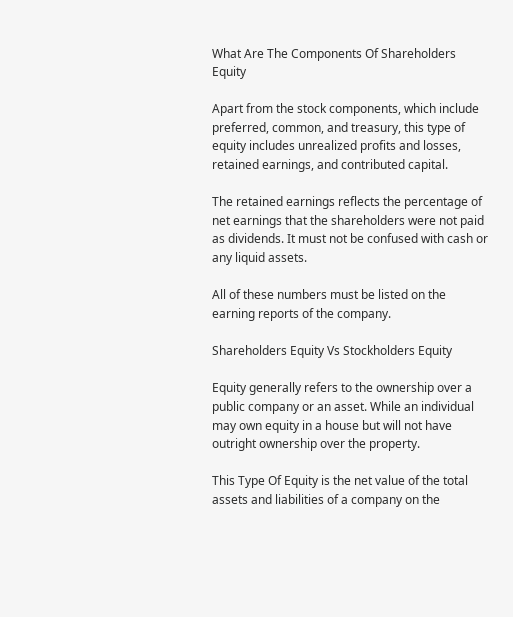What Are The Components Of Shareholders Equity

Apart from the stock components, which include preferred, common, and treasury, this type of equity includes unrealized profits and losses, retained earnings, and contributed capital.

The retained earnings reflects the percentage of net earnings that the shareholders were not paid as dividends. It must not be confused with cash or any liquid assets.

All of these numbers must be listed on the earning reports of the company.

Shareholders Equity Vs Stockholders Equity

Equity generally refers to the ownership over a public company or an asset. While an individual may own equity in a house but will not have outright ownership over the property.

This Type Of Equity is the net value of the total assets and liabilities of a company on the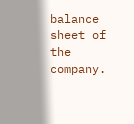balance sheet of the company.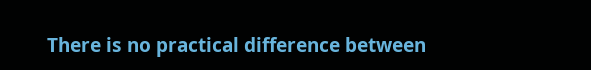There is no practical difference between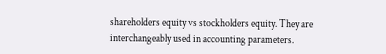shareholders equity vs stockholders equity. They are interchangeably used in accounting parameters.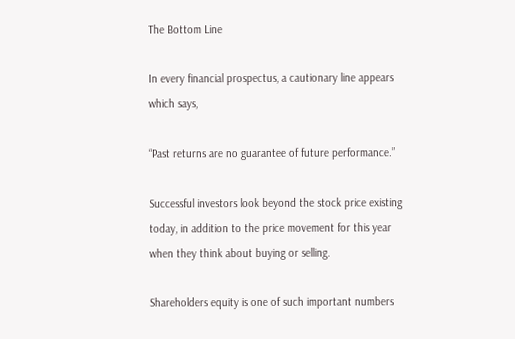The Bottom Line

In every financial prospectus, a cautionary line appears which says,

“Past returns are no guarantee of future performance.”

Successful investors look beyond the stock price existing today, in addition to the price movement for this year when they think about buying or selling.

Shareholders equity is one of such important numbers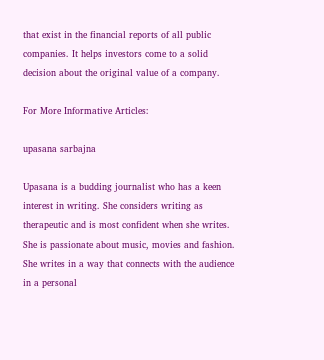that exist in the financial reports of all public companies. It helps investors come to a solid decision about the original value of a company.

For More Informative Articles:

upasana sarbajna

Upasana is a budding journalist who has a keen interest in writing. She considers writing as therapeutic and is most confident when she writes. She is passionate about music, movies and fashion. She writes in a way that connects with the audience in a personal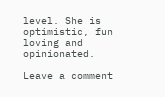level. She is optimistic, fun loving and opinionated.

Leave a comment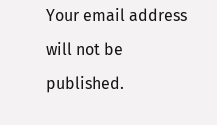Your email address will not be published.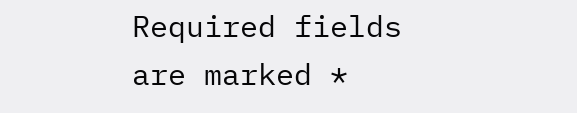Required fields are marked *